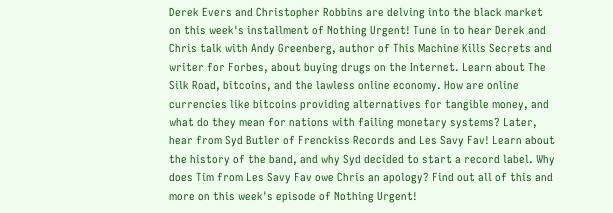Derek Evers and Christopher Robbins are delving into the black market on this week's installment of Nothing Urgent! Tune in to hear Derek and Chris talk with Andy Greenberg, author of This Machine Kills Secrets and writer for Forbes, about buying drugs on the Internet. Learn about The Silk Road, bitcoins, and the lawless online economy. How are online currencies like bitcoins providing alternatives for tangible money, and what do they mean for nations with failing monetary systems? Later, hear from Syd Butler of Frenckiss Records and Les Savy Fav! Learn about the history of the band, and why Syd decided to start a record label. Why does Tim from Les Savy Fav owe Chris an apology? Find out all of this and more on this week's episode of Nothing Urgent!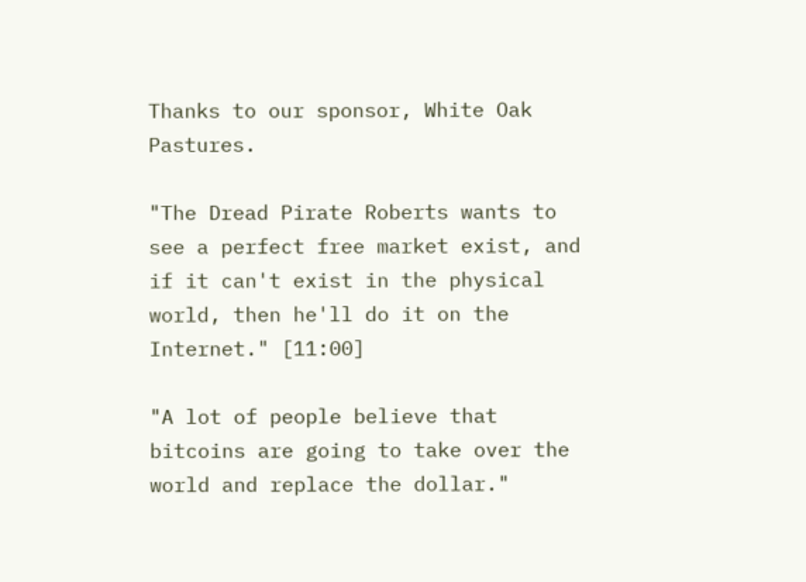Thanks to our sponsor, White Oak Pastures.

"The Dread Pirate Roberts wants to see a perfect free market exist, and if it can't exist in the physical world, then he'll do it on the Internet." [11:00]

"A lot of people believe that bitcoins are going to take over the world and replace the dollar."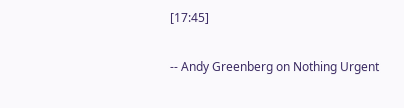[17:45]

-- Andy Greenberg on Nothing Urgent